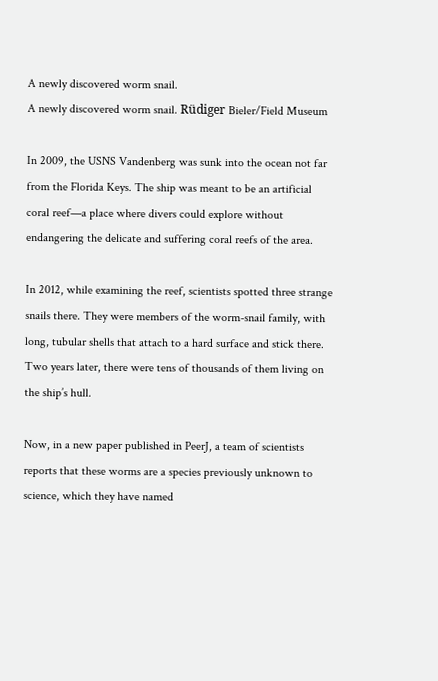A newly discovered worm snail.
A newly discovered worm snail. Rüdiger Bieler/Field Museum

In 2009, the USNS Vandenberg was sunk into the ocean not far from the Florida Keys. The ship was meant to be an artificial coral reef—a place where divers could explore without endangering the delicate and suffering coral reefs of the area.

In 2012, while examining the reef, scientists spotted three strange snails there. They were members of the worm-snail family, with long, tubular shells that attach to a hard surface and stick there. Two years later, there were tens of thousands of them living on the ship’s hull.

Now, in a new paper published in PeerJ, a team of scientists reports that these worms are a species previously unknown to science, which they have named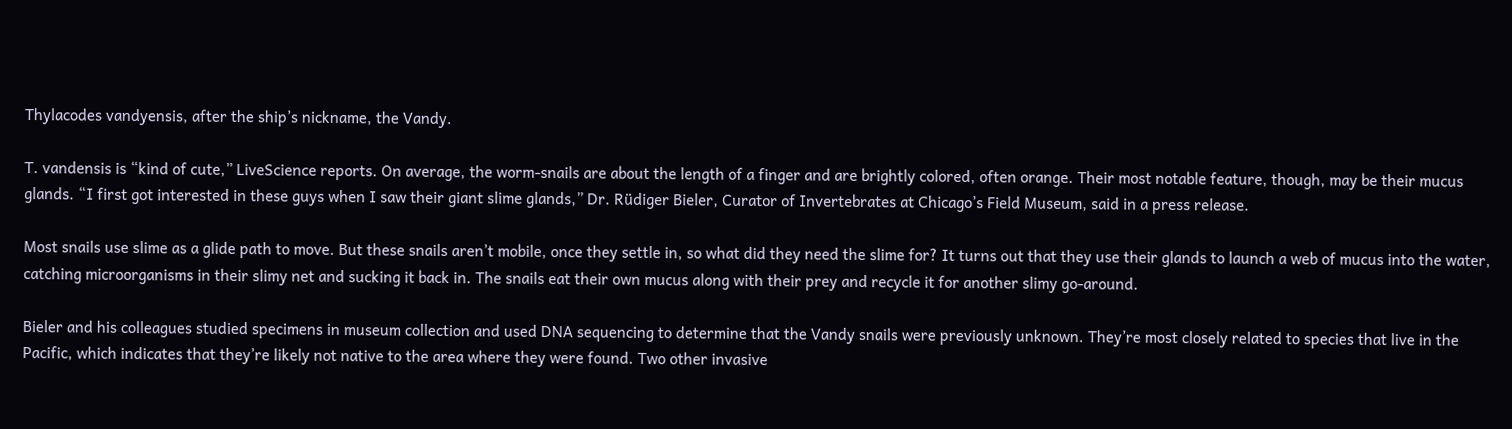Thylacodes vandyensis, after the ship’s nickname, the Vandy.

T. vandensis is “kind of cute,” LiveScience reports. On average, the worm-snails are about the length of a finger and are brightly colored, often orange. Their most notable feature, though, may be their mucus glands. “I first got interested in these guys when I saw their giant slime glands,” Dr. Rüdiger Bieler, Curator of Invertebrates at Chicago’s Field Museum, said in a press release.

Most snails use slime as a glide path to move. But these snails aren’t mobile, once they settle in, so what did they need the slime for? It turns out that they use their glands to launch a web of mucus into the water, catching microorganisms in their slimy net and sucking it back in. The snails eat their own mucus along with their prey and recycle it for another slimy go-around.

Bieler and his colleagues studied specimens in museum collection and used DNA sequencing to determine that the Vandy snails were previously unknown. They’re most closely related to species that live in the Pacific, which indicates that they’re likely not native to the area where they were found. Two other invasive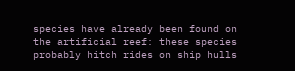species have already been found on the artificial reef: these species probably hitch rides on ship hulls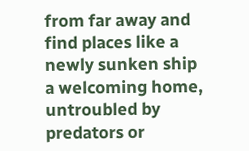from far away and find places like a newly sunken ship a welcoming home, untroubled by predators or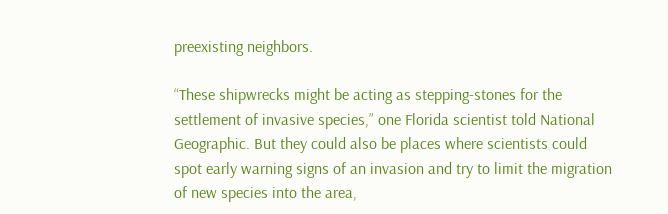preexisting neighbors.

“These shipwrecks might be acting as stepping-stones for the settlement of invasive species,” one Florida scientist told National Geographic. But they could also be places where scientists could spot early warning signs of an invasion and try to limit the migration of new species into the area,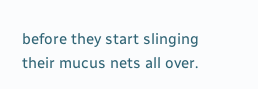before they start slinging their mucus nets all over.